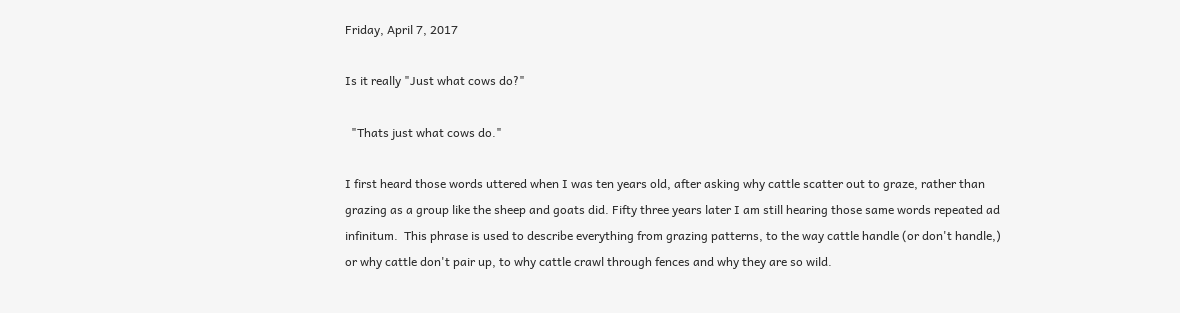Friday, April 7, 2017

Is it really "Just what cows do?"

  "Thats just what cows do."

I first heard those words uttered when I was ten years old, after asking why cattle scatter out to graze, rather than grazing as a group like the sheep and goats did. Fifty three years later I am still hearing those same words repeated ad infinitum.  This phrase is used to describe everything from grazing patterns, to the way cattle handle (or don't handle,) or why cattle don't pair up, to why cattle crawl through fences and why they are so wild.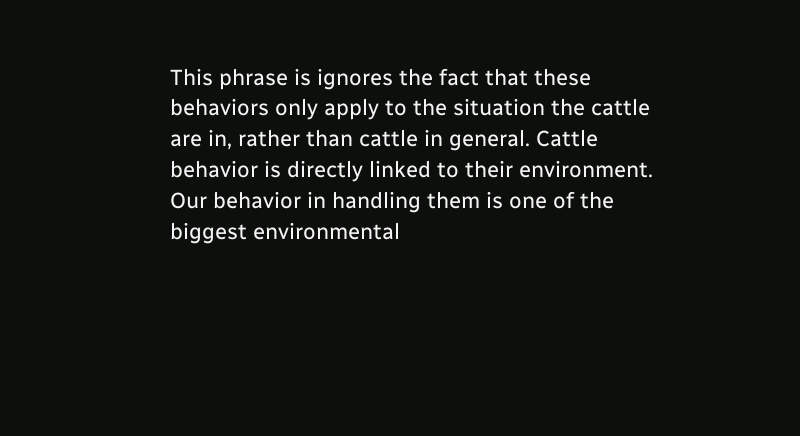This phrase is ignores the fact that these behaviors only apply to the situation the cattle are in, rather than cattle in general. Cattle behavior is directly linked to their environment. Our behavior in handling them is one of the biggest environmental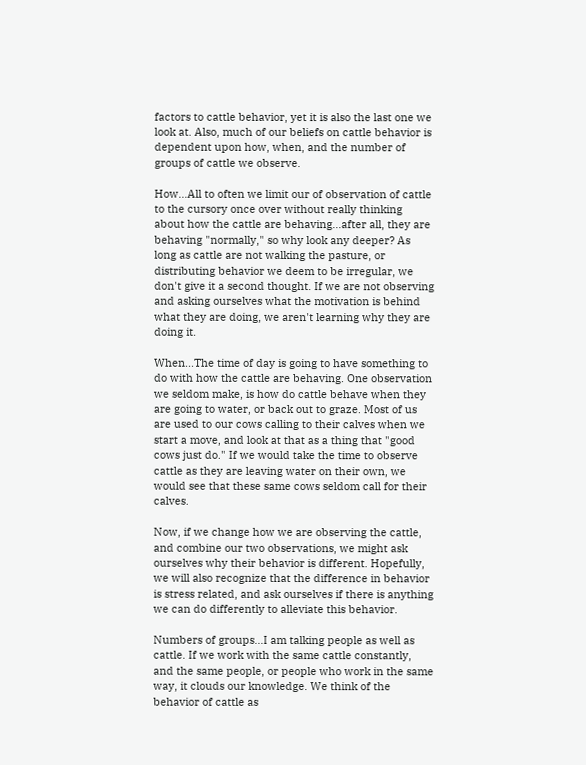factors to cattle behavior, yet it is also the last one we look at. Also, much of our beliefs on cattle behavior is dependent upon how, when, and the number of groups of cattle we observe.

How...All to often we limit our of observation of cattle to the cursory once over without really thinking about how the cattle are behaving...after all, they are behaving "normally," so why look any deeper? As long as cattle are not walking the pasture, or distributing behavior we deem to be irregular, we don't give it a second thought. If we are not observing and asking ourselves what the motivation is behind what they are doing, we aren't learning why they are doing it.

When...The time of day is going to have something to do with how the cattle are behaving. One observation we seldom make, is how do cattle behave when they are going to water, or back out to graze. Most of us are used to our cows calling to their calves when we start a move, and look at that as a thing that "good cows just do." If we would take the time to observe cattle as they are leaving water on their own, we would see that these same cows seldom call for their calves.

Now, if we change how we are observing the cattle, and combine our two observations, we might ask ourselves why their behavior is different. Hopefully, we will also recognize that the difference in behavior is stress related, and ask ourselves if there is anything we can do differently to alleviate this behavior.

Numbers of groups...I am talking people as well as cattle. If we work with the same cattle constantly, and the same people, or people who work in the same way, it clouds our knowledge. We think of the behavior of cattle as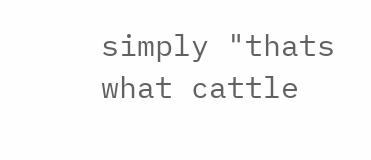simply "thats what cattle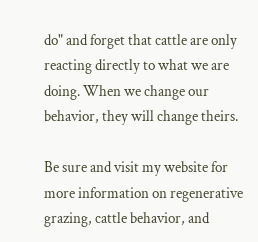do" and forget that cattle are only reacting directly to what we are doing. When we change our behavior, they will change theirs.

Be sure and visit my website for more information on regenerative grazing, cattle behavior, and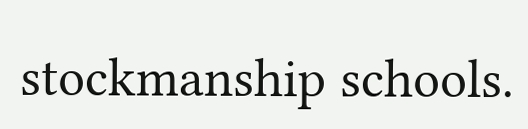stockmanship schools.